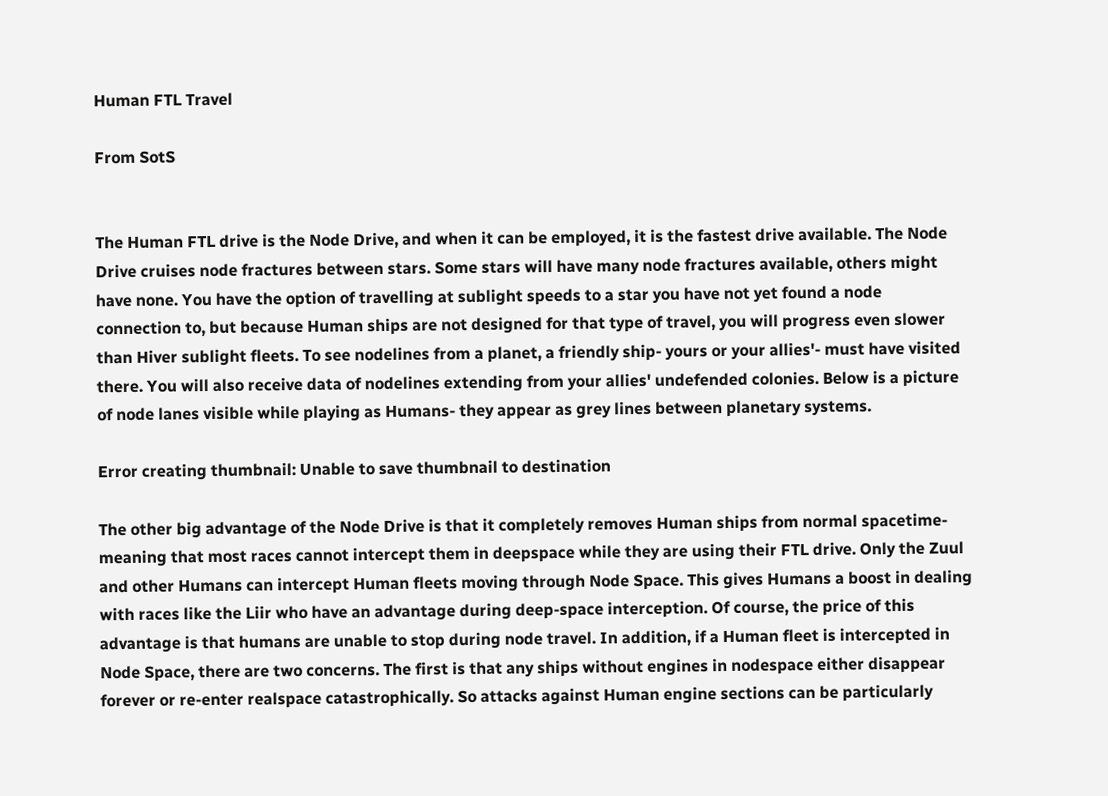Human FTL Travel

From SotS


The Human FTL drive is the Node Drive, and when it can be employed, it is the fastest drive available. The Node Drive cruises node fractures between stars. Some stars will have many node fractures available, others might have none. You have the option of travelling at sublight speeds to a star you have not yet found a node connection to, but because Human ships are not designed for that type of travel, you will progress even slower than Hiver sublight fleets. To see nodelines from a planet, a friendly ship- yours or your allies'- must have visited there. You will also receive data of nodelines extending from your allies' undefended colonies. Below is a picture of node lanes visible while playing as Humans- they appear as grey lines between planetary systems.

Error creating thumbnail: Unable to save thumbnail to destination

The other big advantage of the Node Drive is that it completely removes Human ships from normal spacetime- meaning that most races cannot intercept them in deepspace while they are using their FTL drive. Only the Zuul and other Humans can intercept Human fleets moving through Node Space. This gives Humans a boost in dealing with races like the Liir who have an advantage during deep-space interception. Of course, the price of this advantage is that humans are unable to stop during node travel. In addition, if a Human fleet is intercepted in Node Space, there are two concerns. The first is that any ships without engines in nodespace either disappear forever or re-enter realspace catastrophically. So attacks against Human engine sections can be particularly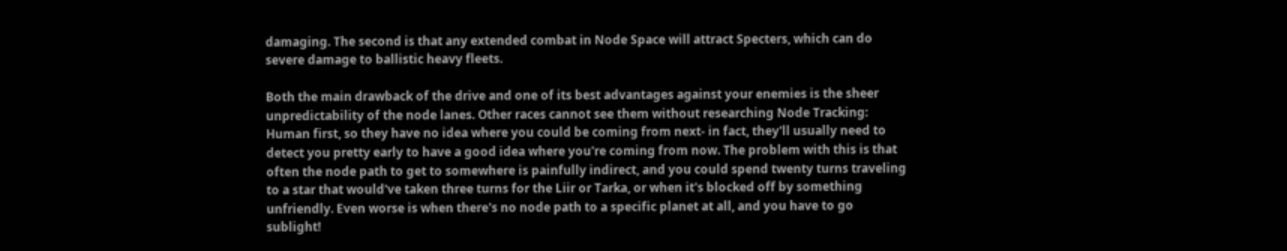damaging. The second is that any extended combat in Node Space will attract Specters, which can do severe damage to ballistic heavy fleets.

Both the main drawback of the drive and one of its best advantages against your enemies is the sheer unpredictability of the node lanes. Other races cannot see them without researching Node Tracking: Human first, so they have no idea where you could be coming from next- in fact, they'll usually need to detect you pretty early to have a good idea where you're coming from now. The problem with this is that often the node path to get to somewhere is painfully indirect, and you could spend twenty turns traveling to a star that would've taken three turns for the Liir or Tarka, or when it's blocked off by something unfriendly. Even worse is when there's no node path to a specific planet at all, and you have to go sublight!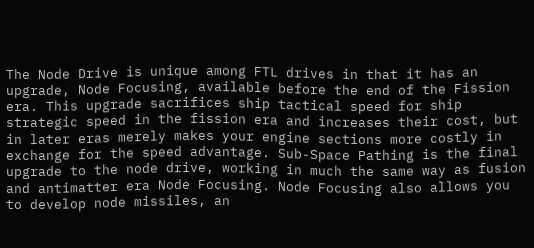The Node Drive is unique among FTL drives in that it has an upgrade, Node Focusing, available before the end of the Fission era. This upgrade sacrifices ship tactical speed for ship strategic speed in the fission era and increases their cost, but in later eras merely makes your engine sections more costly in exchange for the speed advantage. Sub-Space Pathing is the final upgrade to the node drive, working in much the same way as fusion and antimatter era Node Focusing. Node Focusing also allows you to develop node missiles, an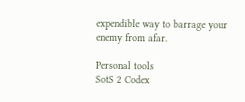expendible way to barrage your enemy from afar.

Personal tools
SotS 2 Codex